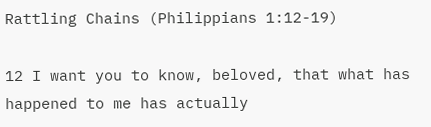Rattling Chains (Philippians 1:12-19)

12 I want you to know, beloved, that what has happened to me has actually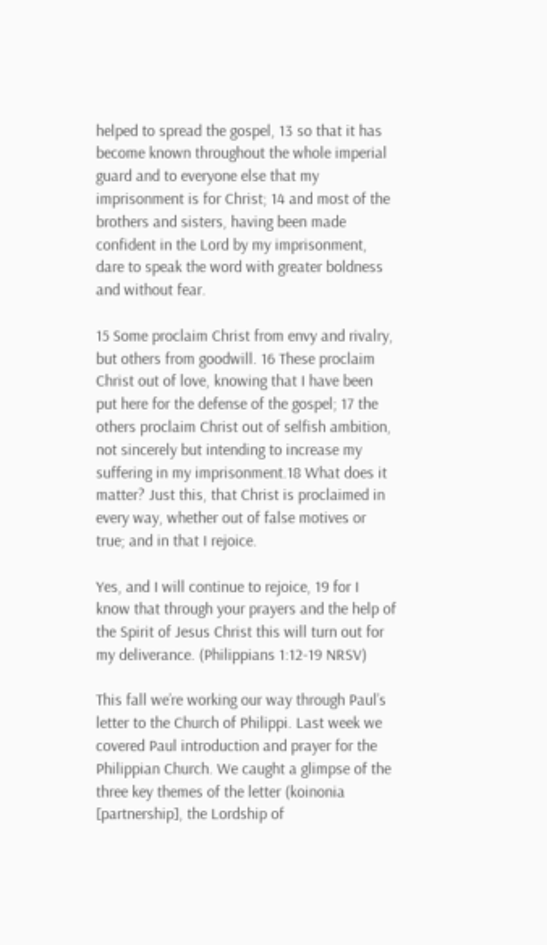helped to spread the gospel, 13 so that it has become known throughout the whole imperial guard and to everyone else that my imprisonment is for Christ; 14 and most of the brothers and sisters, having been made confident in the Lord by my imprisonment, dare to speak the word with greater boldness and without fear.

15 Some proclaim Christ from envy and rivalry, but others from goodwill. 16 These proclaim Christ out of love, knowing that I have been put here for the defense of the gospel; 17 the others proclaim Christ out of selfish ambition, not sincerely but intending to increase my suffering in my imprisonment.18 What does it matter? Just this, that Christ is proclaimed in every way, whether out of false motives or true; and in that I rejoice.

Yes, and I will continue to rejoice, 19 for I know that through your prayers and the help of the Spirit of Jesus Christ this will turn out for my deliverance. (Philippians 1:12-19 NRSV)

This fall we’re working our way through Paul’s letter to the Church of Philippi. Last week we covered Paul introduction and prayer for the Philippian Church. We caught a glimpse of the three key themes of the letter (koinonia [partnership], the Lordship of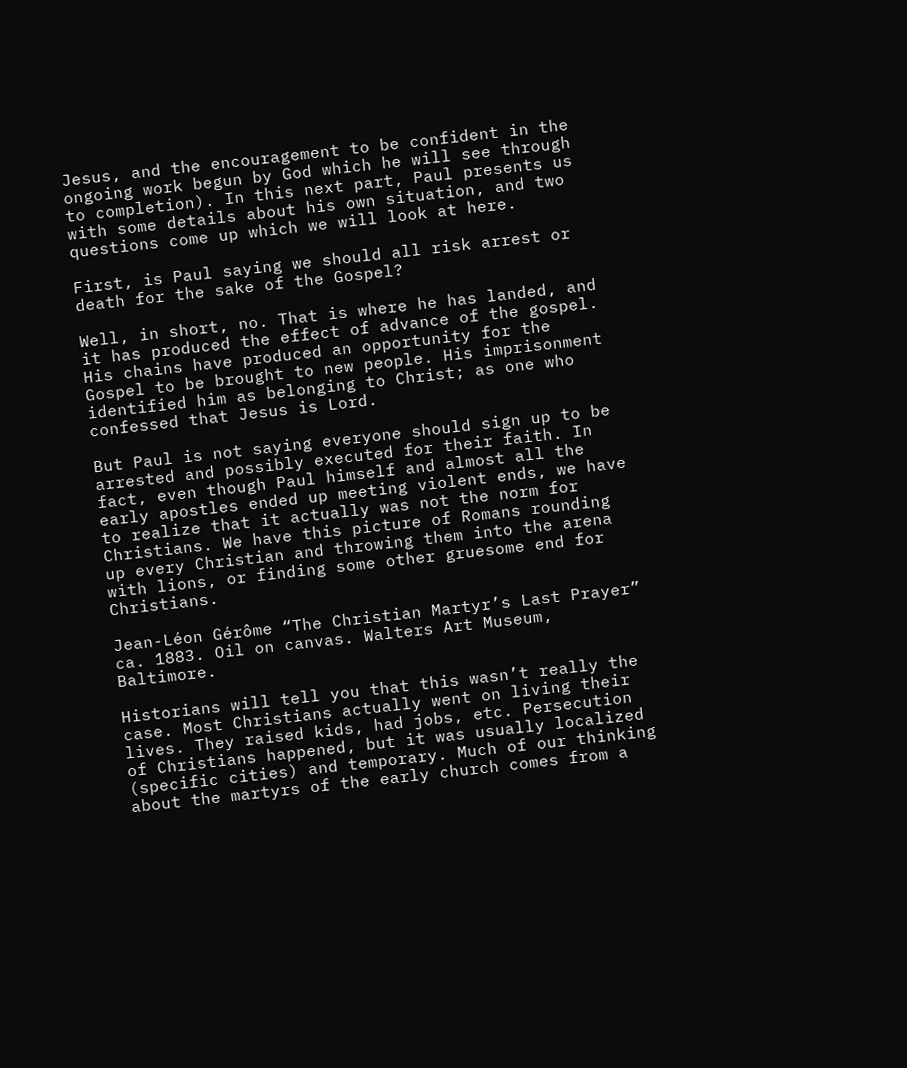Jesus, and the encouragement to be confident in the ongoing work begun by God which he will see through to completion). In this next part, Paul presents us with some details about his own situation, and two questions come up which we will look at here.

First, is Paul saying we should all risk arrest or death for the sake of the Gospel?

Well, in short, no. That is where he has landed, and it has produced the effect of advance of the gospel. His chains have produced an opportunity for the Gospel to be brought to new people. His imprisonment identified him as belonging to Christ; as one who confessed that Jesus is Lord.

But Paul is not saying everyone should sign up to be arrested and possibly executed for their faith. In fact, even though Paul himself and almost all the early apostles ended up meeting violent ends, we have to realize that it actually was not the norm for Christians. We have this picture of Romans rounding up every Christian and throwing them into the arena with lions, or finding some other gruesome end for Christians.

Jean-Léon Gérôme “The Christian Martyr’s Last Prayer” ca. 1883. Oil on canvas. Walters Art Museum, Baltimore.

Historians will tell you that this wasn’t really the case. Most Christians actually went on living their lives. They raised kids, had jobs, etc. Persecution of Christians happened, but it was usually localized (specific cities) and temporary. Much of our thinking about the martyrs of the early church comes from a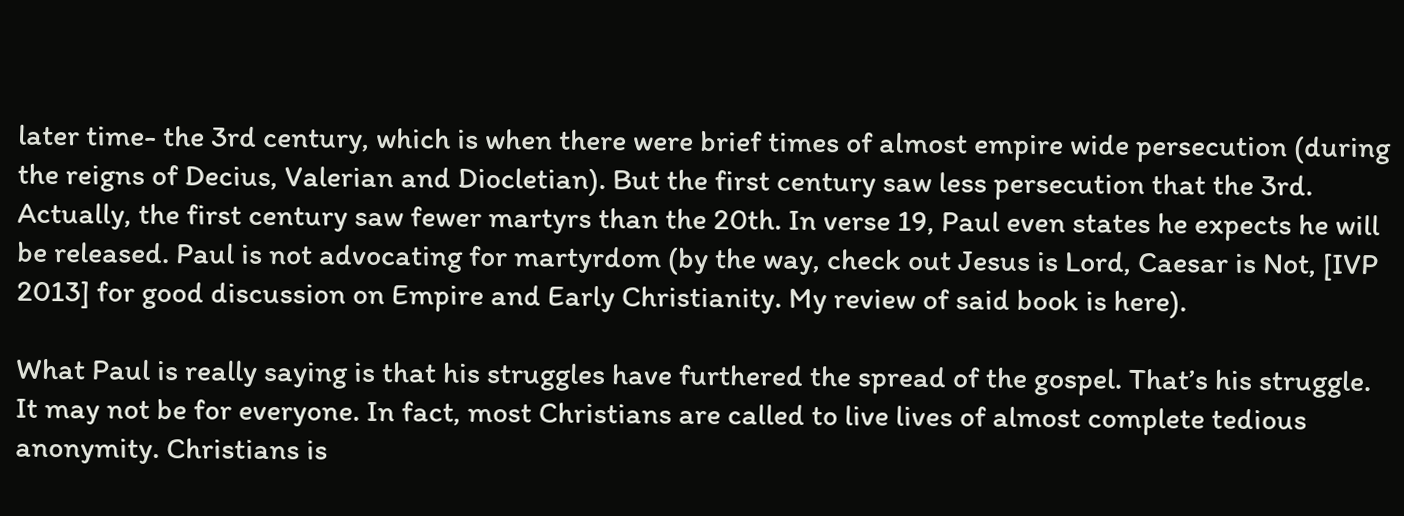later time- the 3rd century, which is when there were brief times of almost empire wide persecution (during the reigns of Decius, Valerian and Diocletian). But the first century saw less persecution that the 3rd. Actually, the first century saw fewer martyrs than the 20th. In verse 19, Paul even states he expects he will be released. Paul is not advocating for martyrdom (by the way, check out Jesus is Lord, Caesar is Not, [IVP 2013] for good discussion on Empire and Early Christianity. My review of said book is here).

What Paul is really saying is that his struggles have furthered the spread of the gospel. That’s his struggle. It may not be for everyone. In fact, most Christians are called to live lives of almost complete tedious anonymity. Christians is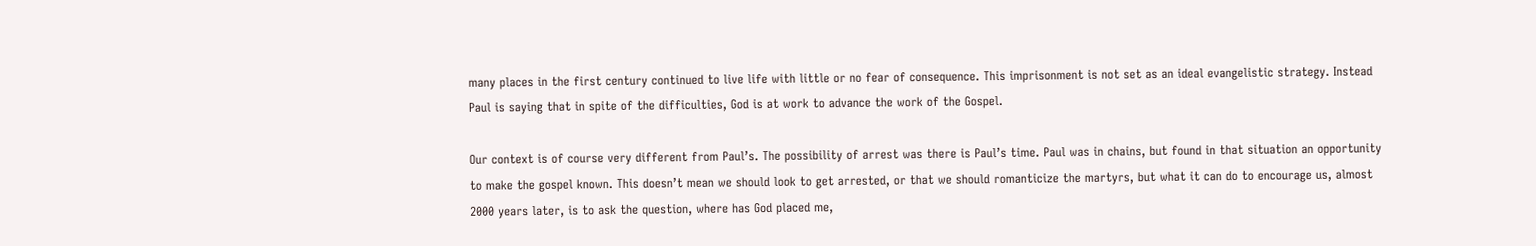many places in the first century continued to live life with little or no fear of consequence. This imprisonment is not set as an ideal evangelistic strategy. Instead Paul is saying that in spite of the difficulties, God is at work to advance the work of the Gospel.

Our context is of course very different from Paul’s. The possibility of arrest was there is Paul’s time. Paul was in chains, but found in that situation an opportunity to make the gospel known. This doesn’t mean we should look to get arrested, or that we should romanticize the martyrs, but what it can do to encourage us, almost 2000 years later, is to ask the question, where has God placed me,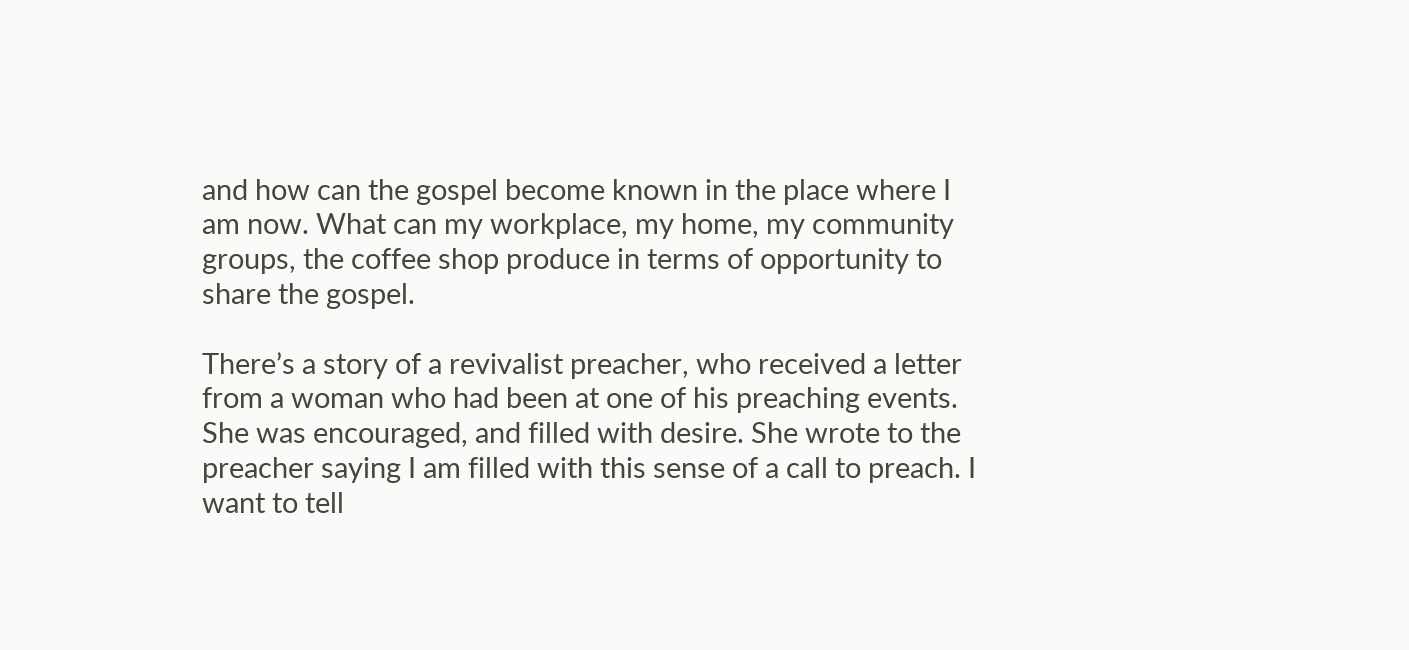and how can the gospel become known in the place where I am now. What can my workplace, my home, my community groups, the coffee shop produce in terms of opportunity to share the gospel.

There’s a story of a revivalist preacher, who received a letter from a woman who had been at one of his preaching events. She was encouraged, and filled with desire. She wrote to the preacher saying I am filled with this sense of a call to preach. I want to tell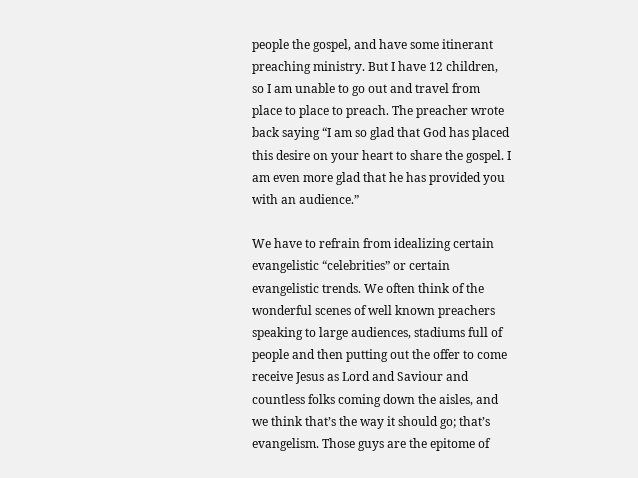people the gospel, and have some itinerant preaching ministry. But I have 12 children, so I am unable to go out and travel from place to place to preach. The preacher wrote back saying “I am so glad that God has placed this desire on your heart to share the gospel. I am even more glad that he has provided you with an audience.”

We have to refrain from idealizing certain evangelistic “celebrities” or certain evangelistic trends. We often think of the wonderful scenes of well known preachers speaking to large audiences, stadiums full of people and then putting out the offer to come receive Jesus as Lord and Saviour and countless folks coming down the aisles, and we think that’s the way it should go; that’s evangelism. Those guys are the epitome of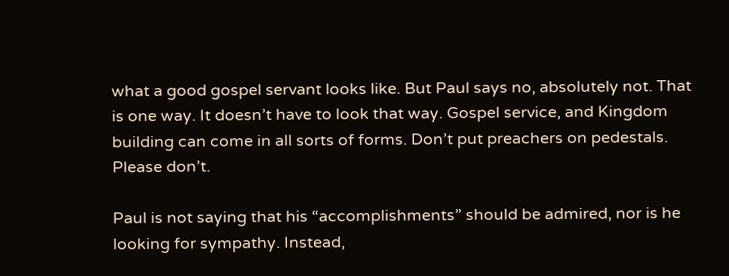what a good gospel servant looks like. But Paul says no, absolutely not. That is one way. It doesn’t have to look that way. Gospel service, and Kingdom building can come in all sorts of forms. Don’t put preachers on pedestals. Please don’t.

Paul is not saying that his “accomplishments” should be admired, nor is he looking for sympathy. Instead,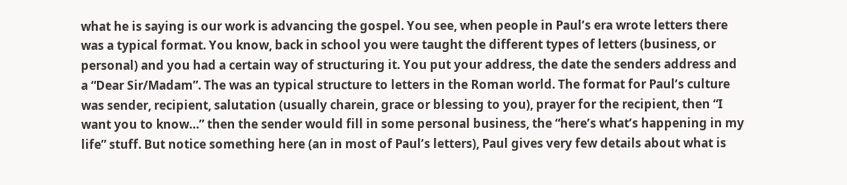what he is saying is our work is advancing the gospel. You see, when people in Paul’s era wrote letters there was a typical format. You know, back in school you were taught the different types of letters (business, or personal) and you had a certain way of structuring it. You put your address, the date the senders address and a “Dear Sir/Madam”. The was an typical structure to letters in the Roman world. The format for Paul’s culture was sender, recipient, salutation (usually charein, grace or blessing to you), prayer for the recipient, then “I want you to know…” then the sender would fill in some personal business, the “here’s what’s happening in my life” stuff. But notice something here (an in most of Paul’s letters), Paul gives very few details about what is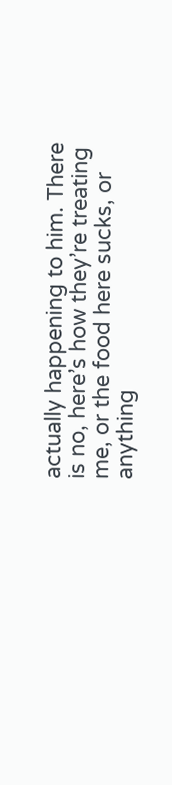actually happening to him. There is no, here’s how they’re treating me, or the food here sucks, or anything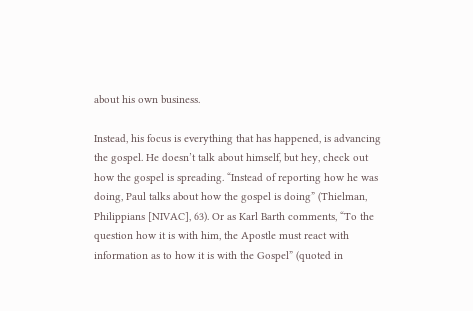about his own business.

Instead, his focus is everything that has happened, is advancing the gospel. He doesn’t talk about himself, but hey, check out how the gospel is spreading. “Instead of reporting how he was doing, Paul talks about how the gospel is doing” (Thielman, Philippians [NIVAC], 63). Or as Karl Barth comments, “To the question how it is with him, the Apostle must react with information as to how it is with the Gospel” (quoted in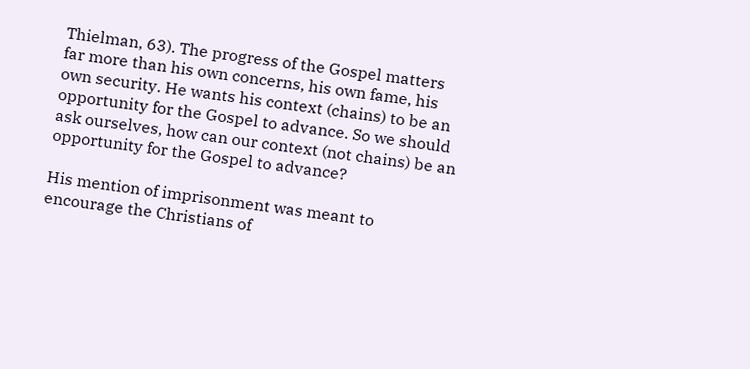Thielman, 63). The progress of the Gospel matters far more than his own concerns, his own fame, his own security. He wants his context (chains) to be an opportunity for the Gospel to advance. So we should ask ourselves, how can our context (not chains) be an opportunity for the Gospel to advance?

His mention of imprisonment was meant to encourage the Christians of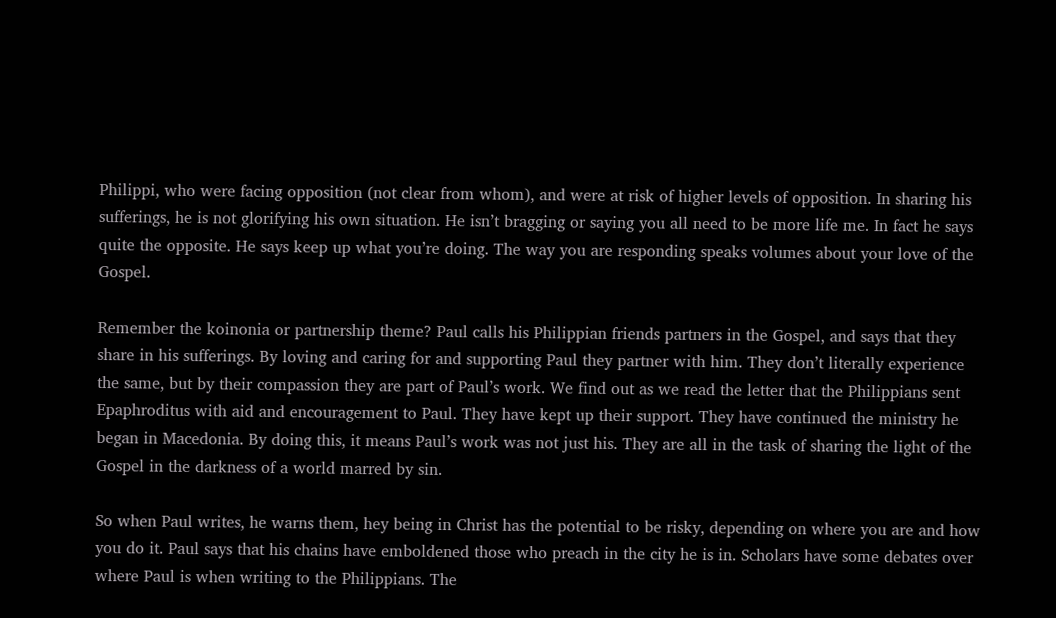Philippi, who were facing opposition (not clear from whom), and were at risk of higher levels of opposition. In sharing his sufferings, he is not glorifying his own situation. He isn’t bragging or saying you all need to be more life me. In fact he says quite the opposite. He says keep up what you’re doing. The way you are responding speaks volumes about your love of the Gospel.

Remember the koinonia or partnership theme? Paul calls his Philippian friends partners in the Gospel, and says that they share in his sufferings. By loving and caring for and supporting Paul they partner with him. They don’t literally experience the same, but by their compassion they are part of Paul’s work. We find out as we read the letter that the Philippians sent Epaphroditus with aid and encouragement to Paul. They have kept up their support. They have continued the ministry he began in Macedonia. By doing this, it means Paul’s work was not just his. They are all in the task of sharing the light of the Gospel in the darkness of a world marred by sin.

So when Paul writes, he warns them, hey being in Christ has the potential to be risky, depending on where you are and how you do it. Paul says that his chains have emboldened those who preach in the city he is in. Scholars have some debates over where Paul is when writing to the Philippians. The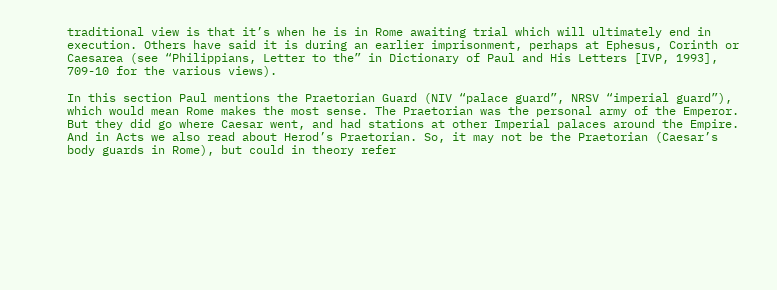traditional view is that it’s when he is in Rome awaiting trial which will ultimately end in execution. Others have said it is during an earlier imprisonment, perhaps at Ephesus, Corinth or Caesarea (see “Philippians, Letter to the” in Dictionary of Paul and His Letters [IVP, 1993], 709-10 for the various views).

In this section Paul mentions the Praetorian Guard (NIV “palace guard”, NRSV “imperial guard”), which would mean Rome makes the most sense. The Praetorian was the personal army of the Emperor. But they did go where Caesar went, and had stations at other Imperial palaces around the Empire. And in Acts we also read about Herod’s Praetorian. So, it may not be the Praetorian (Caesar’s body guards in Rome), but could in theory refer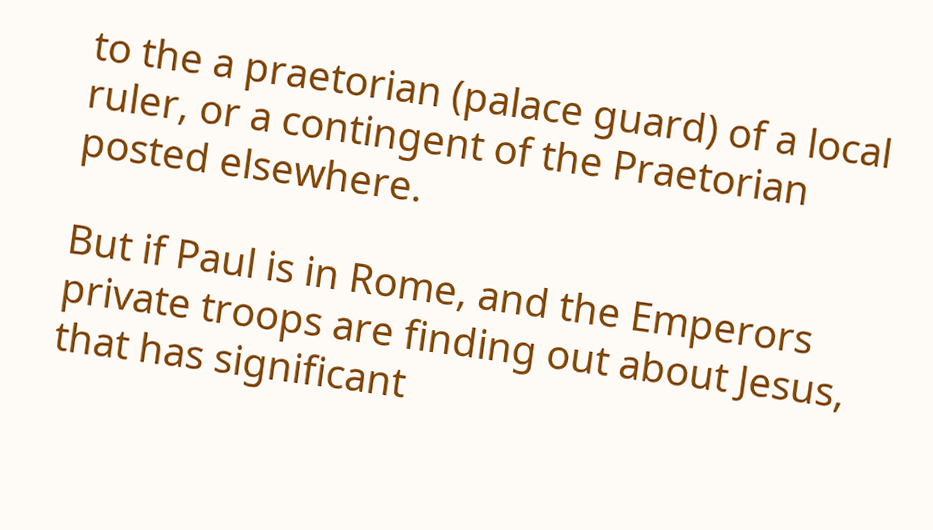to the a praetorian (palace guard) of a local ruler, or a contingent of the Praetorian posted elsewhere.

But if Paul is in Rome, and the Emperors private troops are finding out about Jesus, that has significant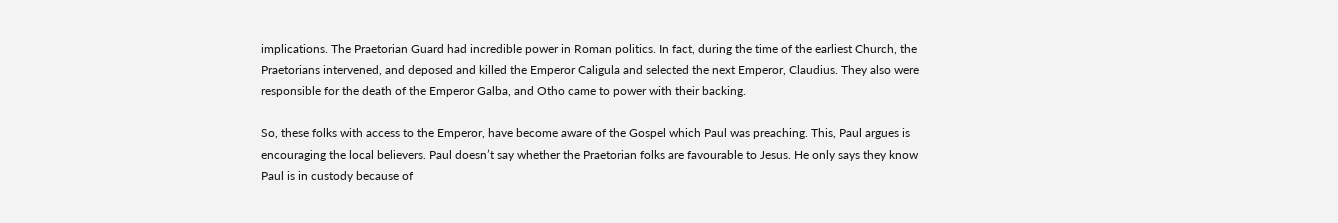implications. The Praetorian Guard had incredible power in Roman politics. In fact, during the time of the earliest Church, the Praetorians intervened, and deposed and killed the Emperor Caligula and selected the next Emperor, Claudius. They also were responsible for the death of the Emperor Galba, and Otho came to power with their backing.

So, these folks with access to the Emperor, have become aware of the Gospel which Paul was preaching. This, Paul argues is encouraging the local believers. Paul doesn’t say whether the Praetorian folks are favourable to Jesus. He only says they know Paul is in custody because of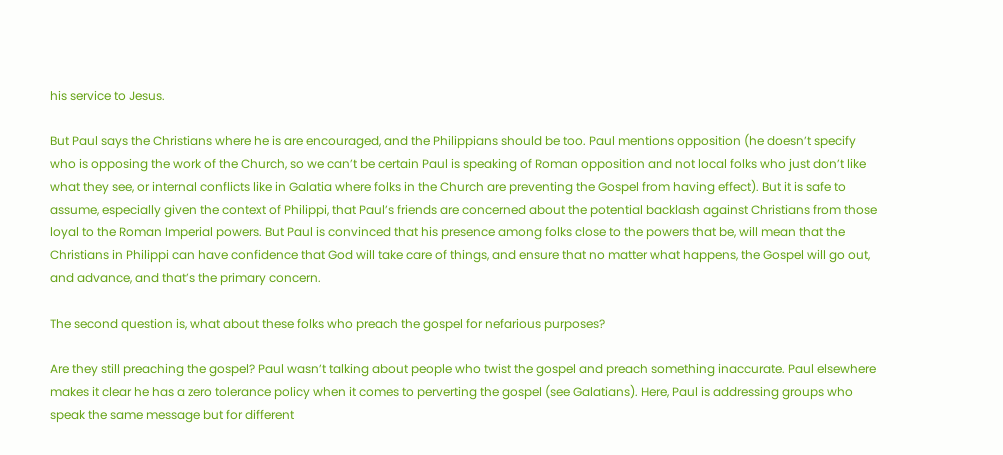his service to Jesus.

But Paul says the Christians where he is are encouraged, and the Philippians should be too. Paul mentions opposition (he doesn’t specify who is opposing the work of the Church, so we can’t be certain Paul is speaking of Roman opposition and not local folks who just don’t like what they see, or internal conflicts like in Galatia where folks in the Church are preventing the Gospel from having effect). But it is safe to assume, especially given the context of Philippi, that Paul’s friends are concerned about the potential backlash against Christians from those loyal to the Roman Imperial powers. But Paul is convinced that his presence among folks close to the powers that be, will mean that the Christians in Philippi can have confidence that God will take care of things, and ensure that no matter what happens, the Gospel will go out, and advance, and that’s the primary concern.

The second question is, what about these folks who preach the gospel for nefarious purposes?

Are they still preaching the gospel? Paul wasn’t talking about people who twist the gospel and preach something inaccurate. Paul elsewhere makes it clear he has a zero tolerance policy when it comes to perverting the gospel (see Galatians). Here, Paul is addressing groups who speak the same message but for different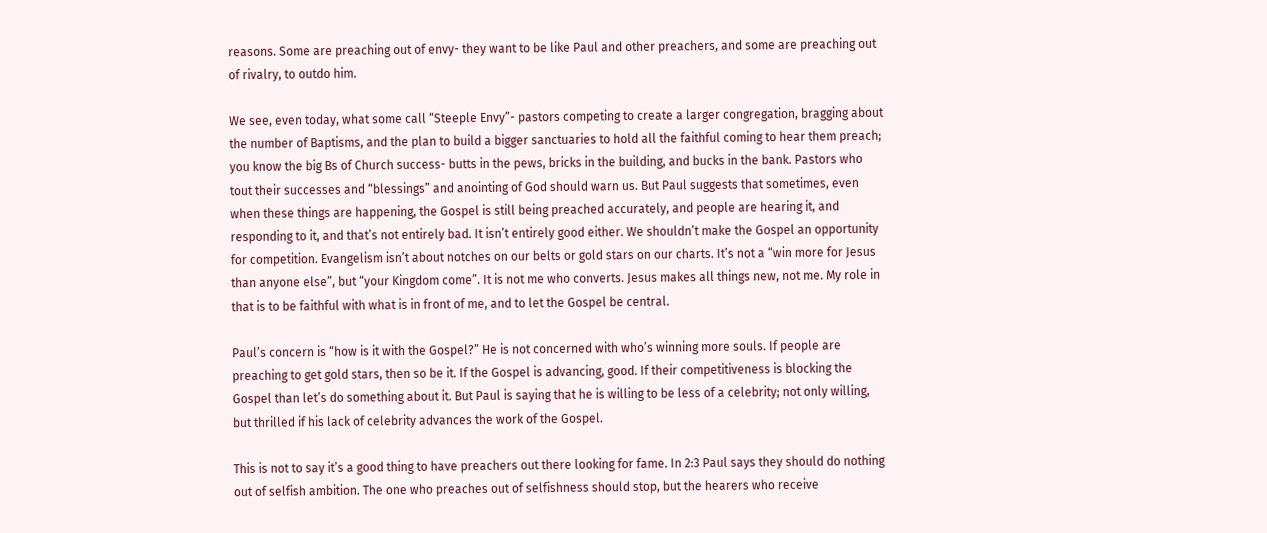reasons. Some are preaching out of envy- they want to be like Paul and other preachers, and some are preaching out of rivalry, to outdo him.

We see, even today, what some call “Steeple Envy”- pastors competing to create a larger congregation, bragging about the number of Baptisms, and the plan to build a bigger sanctuaries to hold all the faithful coming to hear them preach; you know the big Bs of Church success- butts in the pews, bricks in the building, and bucks in the bank. Pastors who tout their successes and “blessings” and anointing of God should warn us. But Paul suggests that sometimes, even when these things are happening, the Gospel is still being preached accurately, and people are hearing it, and responding to it, and that’s not entirely bad. It isn’t entirely good either. We shouldn’t make the Gospel an opportunity for competition. Evangelism isn’t about notches on our belts or gold stars on our charts. It’s not a “win more for Jesus than anyone else”, but “your Kingdom come”. It is not me who converts. Jesus makes all things new, not me. My role in that is to be faithful with what is in front of me, and to let the Gospel be central.

Paul’s concern is “how is it with the Gospel?” He is not concerned with who’s winning more souls. If people are preaching to get gold stars, then so be it. If the Gospel is advancing, good. If their competitiveness is blocking the Gospel than let’s do something about it. But Paul is saying that he is willing to be less of a celebrity; not only willing, but thrilled if his lack of celebrity advances the work of the Gospel.

This is not to say it’s a good thing to have preachers out there looking for fame. In 2:3 Paul says they should do nothing out of selfish ambition. The one who preaches out of selfishness should stop, but the hearers who receive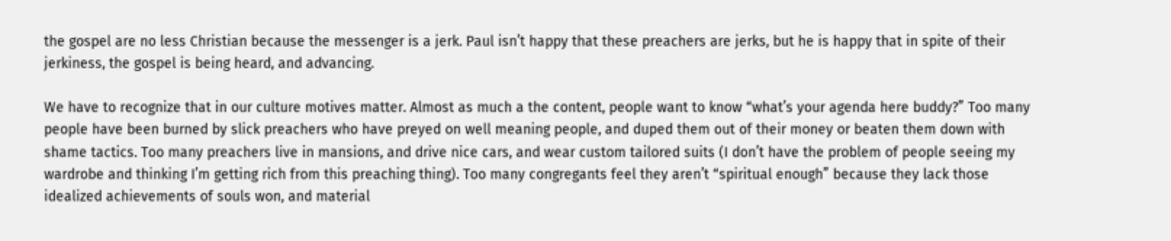the gospel are no less Christian because the messenger is a jerk. Paul isn’t happy that these preachers are jerks, but he is happy that in spite of their jerkiness, the gospel is being heard, and advancing.

We have to recognize that in our culture motives matter. Almost as much a the content, people want to know “what’s your agenda here buddy?” Too many people have been burned by slick preachers who have preyed on well meaning people, and duped them out of their money or beaten them down with shame tactics. Too many preachers live in mansions, and drive nice cars, and wear custom tailored suits (I don’t have the problem of people seeing my wardrobe and thinking I’m getting rich from this preaching thing). Too many congregants feel they aren’t “spiritual enough” because they lack those idealized achievements of souls won, and material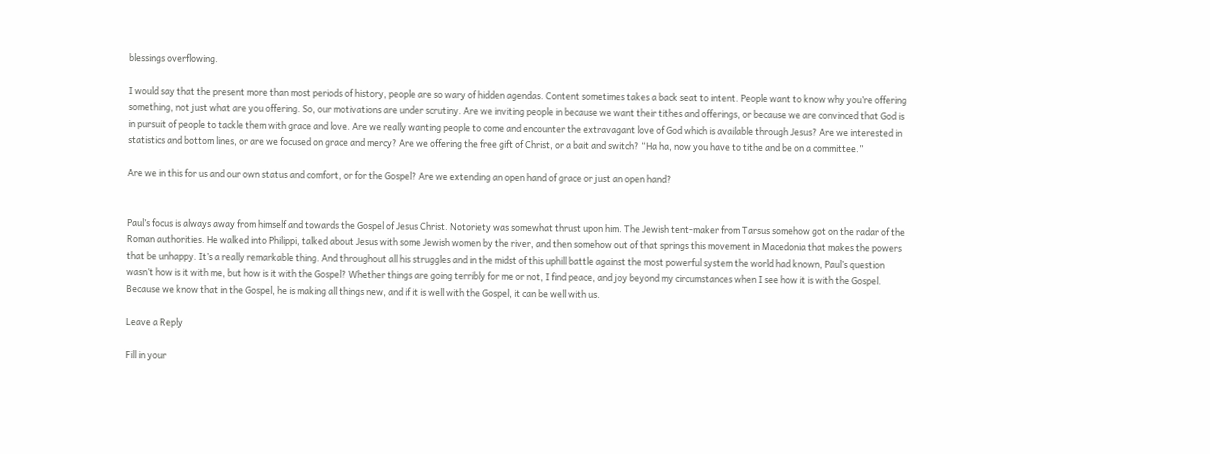blessings overflowing.

I would say that the present more than most periods of history, people are so wary of hidden agendas. Content sometimes takes a back seat to intent. People want to know why you’re offering something, not just what are you offering. So, our motivations are under scrutiny. Are we inviting people in because we want their tithes and offerings, or because we are convinced that God is in pursuit of people to tackle them with grace and love. Are we really wanting people to come and encounter the extravagant love of God which is available through Jesus? Are we interested in statistics and bottom lines, or are we focused on grace and mercy? Are we offering the free gift of Christ, or a bait and switch? “Ha ha, now you have to tithe and be on a committee.”

Are we in this for us and our own status and comfort, or for the Gospel? Are we extending an open hand of grace or just an open hand?


Paul’s focus is always away from himself and towards the Gospel of Jesus Christ. Notoriety was somewhat thrust upon him. The Jewish tent-maker from Tarsus somehow got on the radar of the Roman authorities. He walked into Philippi, talked about Jesus with some Jewish women by the river, and then somehow out of that springs this movement in Macedonia that makes the powers that be unhappy. It’s a really remarkable thing. And throughout all his struggles and in the midst of this uphill battle against the most powerful system the world had known, Paul’s question wasn’t how is it with me, but how is it with the Gospel? Whether things are going terribly for me or not, I find peace, and joy beyond my circumstances when I see how it is with the Gospel. Because we know that in the Gospel, he is making all things new, and if it is well with the Gospel, it can be well with us.

Leave a Reply

Fill in your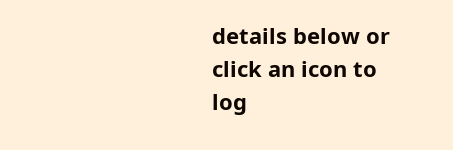details below or click an icon to log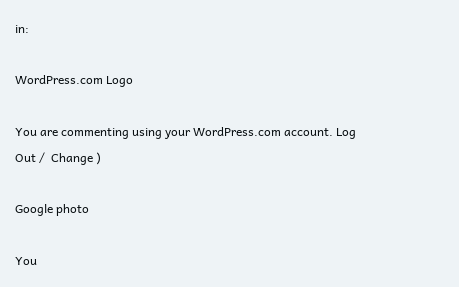in:

WordPress.com Logo

You are commenting using your WordPress.com account. Log Out /  Change )

Google photo

You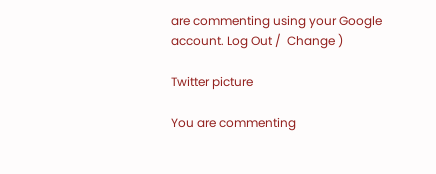are commenting using your Google account. Log Out /  Change )

Twitter picture

You are commenting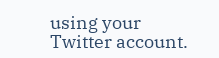using your Twitter account.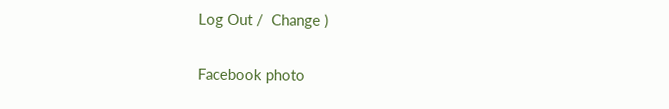Log Out /  Change )

Facebook photo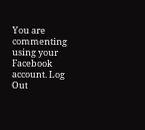You are commenting using your Facebook account. Log Out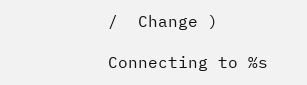/  Change )

Connecting to %s